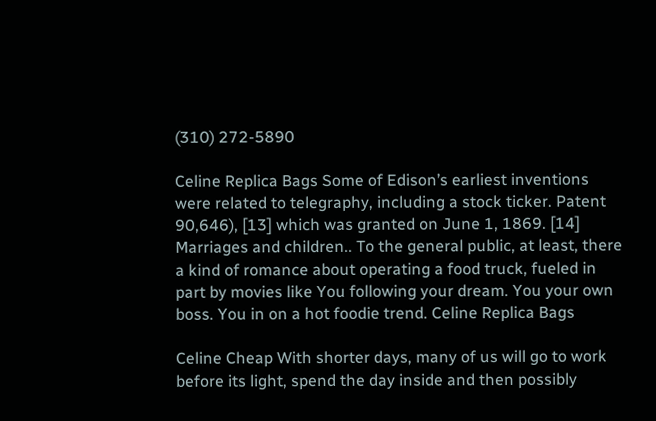(310) 272-5890

Celine Replica Bags Some of Edison’s earliest inventions were related to telegraphy, including a stock ticker. Patent 90,646), [13] which was granted on June 1, 1869. [14] Marriages and children.. To the general public, at least, there a kind of romance about operating a food truck, fueled in part by movies like You following your dream. You your own boss. You in on a hot foodie trend. Celine Replica Bags

Celine Cheap With shorter days, many of us will go to work before its light, spend the day inside and then possibly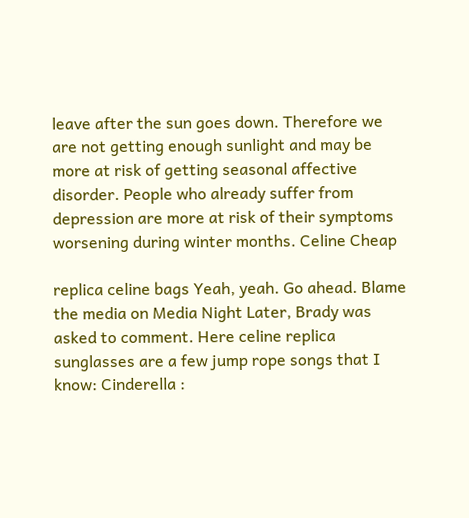leave after the sun goes down. Therefore we are not getting enough sunlight and may be more at risk of getting seasonal affective disorder. People who already suffer from depression are more at risk of their symptoms worsening during winter months. Celine Cheap

replica celine bags Yeah, yeah. Go ahead. Blame the media on Media Night Later, Brady was asked to comment. Here celine replica sunglasses are a few jump rope songs that I know: Cinderella :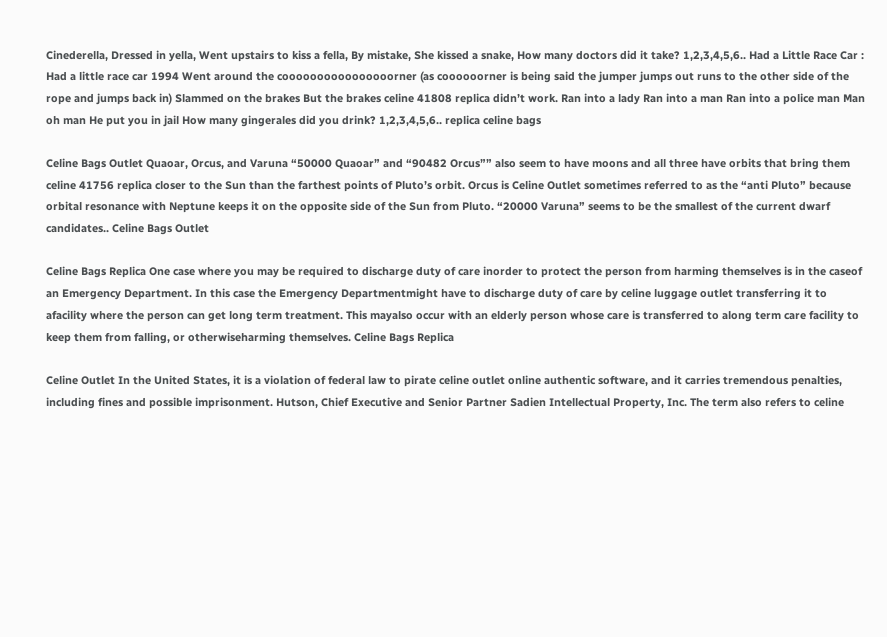Cinederella, Dressed in yella, Went upstairs to kiss a fella, By mistake, She kissed a snake, How many doctors did it take? 1,2,3,4,5,6.. Had a Little Race Car : Had a little race car 1994 Went around the coooooooooooooooorner (as coooooorner is being said the jumper jumps out runs to the other side of the rope and jumps back in) Slammed on the brakes But the brakes celine 41808 replica didn’t work. Ran into a lady Ran into a man Ran into a police man Man oh man He put you in jail How many gingerales did you drink? 1,2,3,4,5,6.. replica celine bags

Celine Bags Outlet Quaoar, Orcus, and Varuna “50000 Quaoar” and “90482 Orcus”” also seem to have moons and all three have orbits that bring them celine 41756 replica closer to the Sun than the farthest points of Pluto’s orbit. Orcus is Celine Outlet sometimes referred to as the “anti Pluto” because orbital resonance with Neptune keeps it on the opposite side of the Sun from Pluto. “20000 Varuna” seems to be the smallest of the current dwarf candidates.. Celine Bags Outlet

Celine Bags Replica One case where you may be required to discharge duty of care inorder to protect the person from harming themselves is in the caseof an Emergency Department. In this case the Emergency Departmentmight have to discharge duty of care by celine luggage outlet transferring it to afacility where the person can get long term treatment. This mayalso occur with an elderly person whose care is transferred to along term care facility to keep them from falling, or otherwiseharming themselves. Celine Bags Replica

Celine Outlet In the United States, it is a violation of federal law to pirate celine outlet online authentic software, and it carries tremendous penalties, including fines and possible imprisonment. Hutson, Chief Executive and Senior Partner Sadien Intellectual Property, Inc. The term also refers to celine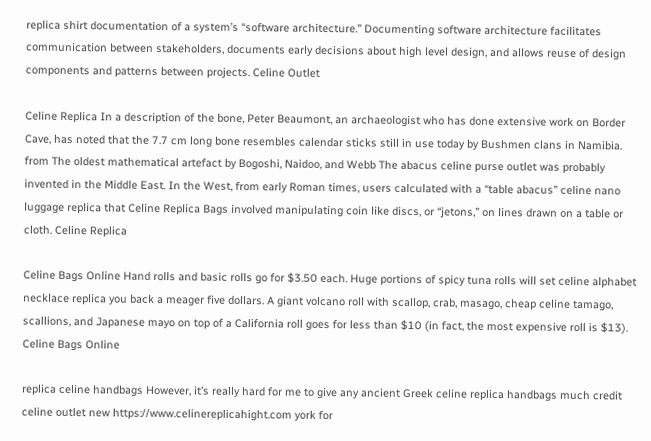replica shirt documentation of a system’s “software architecture.” Documenting software architecture facilitates communication between stakeholders, documents early decisions about high level design, and allows reuse of design components and patterns between projects. Celine Outlet

Celine Replica In a description of the bone, Peter Beaumont, an archaeologist who has done extensive work on Border Cave, has noted that the 7.7 cm long bone resembles calendar sticks still in use today by Bushmen clans in Namibia. from The oldest mathematical artefact by Bogoshi, Naidoo, and Webb The abacus celine purse outlet was probably invented in the Middle East. In the West, from early Roman times, users calculated with a “table abacus” celine nano luggage replica that Celine Replica Bags involved manipulating coin like discs, or “jetons,” on lines drawn on a table or cloth. Celine Replica

Celine Bags Online Hand rolls and basic rolls go for $3.50 each. Huge portions of spicy tuna rolls will set celine alphabet necklace replica you back a meager five dollars. A giant volcano roll with scallop, crab, masago, cheap celine tamago, scallions, and Japanese mayo on top of a California roll goes for less than $10 (in fact, the most expensive roll is $13). Celine Bags Online

replica celine handbags However, it’s really hard for me to give any ancient Greek celine replica handbags much credit celine outlet new https://www.celinereplicahight.com york for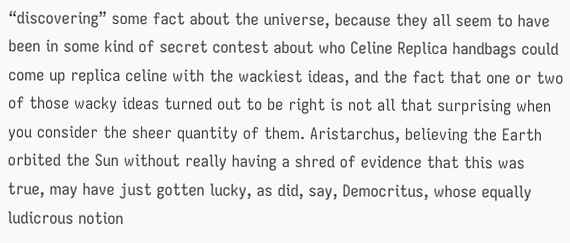“discovering” some fact about the universe, because they all seem to have been in some kind of secret contest about who Celine Replica handbags could come up replica celine with the wackiest ideas, and the fact that one or two of those wacky ideas turned out to be right is not all that surprising when you consider the sheer quantity of them. Aristarchus, believing the Earth orbited the Sun without really having a shred of evidence that this was true, may have just gotten lucky, as did, say, Democritus, whose equally ludicrous notion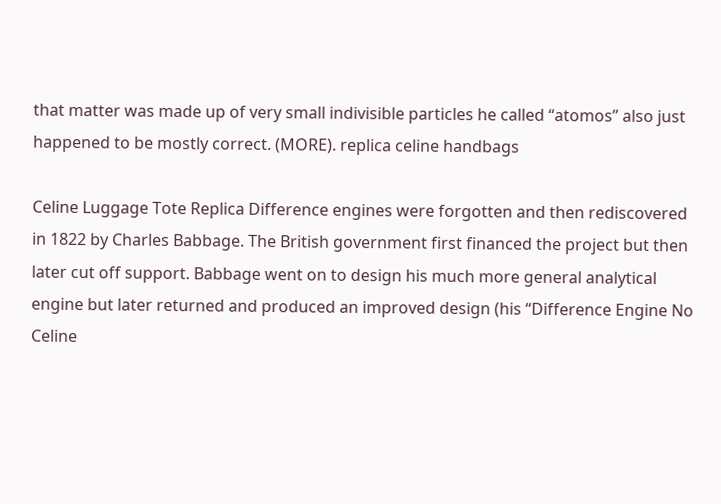that matter was made up of very small indivisible particles he called “atomos” also just happened to be mostly correct. (MORE). replica celine handbags

Celine Luggage Tote Replica Difference engines were forgotten and then rediscovered in 1822 by Charles Babbage. The British government first financed the project but then later cut off support. Babbage went on to design his much more general analytical engine but later returned and produced an improved design (his “Difference Engine No Celine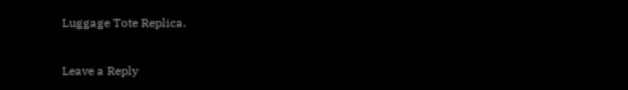Luggage Tote Replica.

Leave a Reply